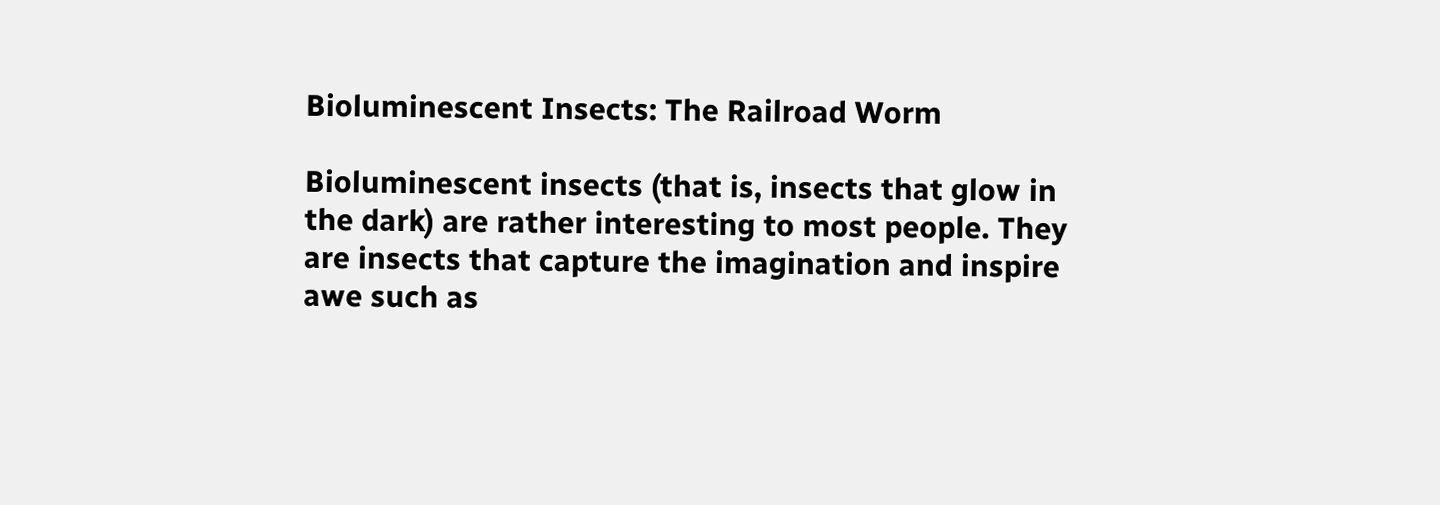Bioluminescent Insects: The Railroad Worm

Bioluminescent insects (that is, insects that glow in the dark) are rather interesting to most people. They are insects that capture the imagination and inspire awe such as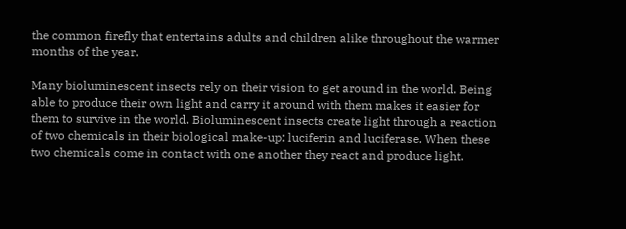the common firefly that entertains adults and children alike throughout the warmer months of the year.

Many bioluminescent insects rely on their vision to get around in the world. Being able to produce their own light and carry it around with them makes it easier for them to survive in the world. Bioluminescent insects create light through a reaction of two chemicals in their biological make-up: luciferin and luciferase. When these two chemicals come in contact with one another they react and produce light.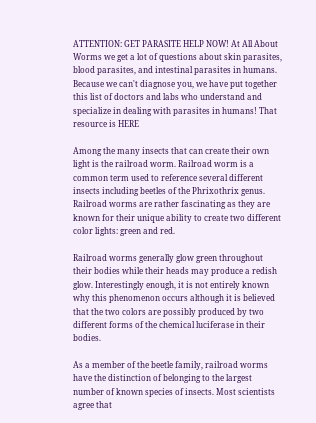ATTENTION: GET PARASITE HELP NOW! At All About Worms we get a lot of questions about skin parasites, blood parasites, and intestinal parasites in humans. Because we can't diagnose you, we have put together this list of doctors and labs who understand and specialize in dealing with parasites in humans! That resource is HERE

Among the many insects that can create their own light is the railroad worm. Railroad worm is a common term used to reference several different insects including beetles of the Phrixothrix genus. Railroad worms are rather fascinating as they are known for their unique ability to create two different color lights: green and red.

Railroad worms generally glow green throughout their bodies while their heads may produce a redish glow. Interestingly enough, it is not entirely known why this phenomenon occurs although it is believed that the two colors are possibly produced by two different forms of the chemical luciferase in their bodies.

As a member of the beetle family, railroad worms have the distinction of belonging to the largest number of known species of insects. Most scientists agree that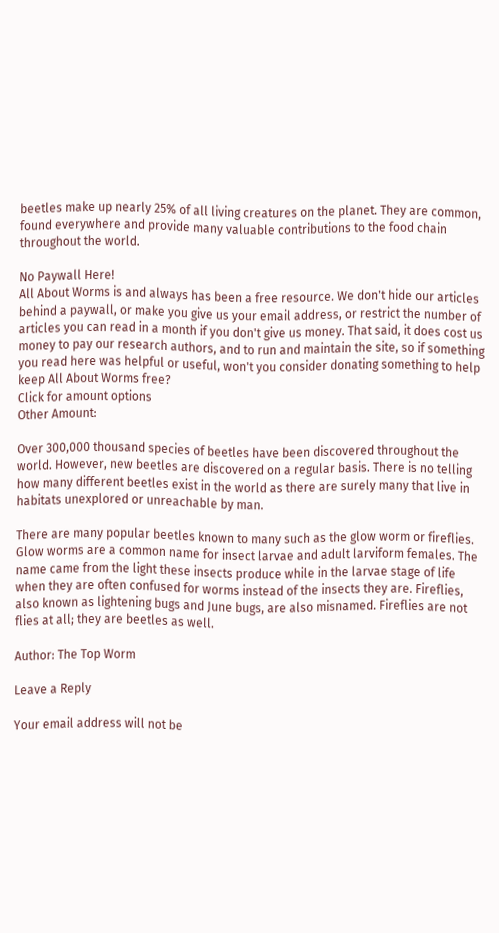beetles make up nearly 25% of all living creatures on the planet. They are common, found everywhere and provide many valuable contributions to the food chain throughout the world.

No Paywall Here!
All About Worms is and always has been a free resource. We don't hide our articles behind a paywall, or make you give us your email address, or restrict the number of articles you can read in a month if you don't give us money. That said, it does cost us money to pay our research authors, and to run and maintain the site, so if something you read here was helpful or useful, won't you consider donating something to help keep All About Worms free?
Click for amount options
Other Amount:

Over 300,000 thousand species of beetles have been discovered throughout the world. However, new beetles are discovered on a regular basis. There is no telling how many different beetles exist in the world as there are surely many that live in habitats unexplored or unreachable by man.

There are many popular beetles known to many such as the glow worm or fireflies. Glow worms are a common name for insect larvae and adult larviform females. The name came from the light these insects produce while in the larvae stage of life when they are often confused for worms instead of the insects they are. Fireflies, also known as lightening bugs and June bugs, are also misnamed. Fireflies are not flies at all; they are beetles as well.

Author: The Top Worm

Leave a Reply

Your email address will not be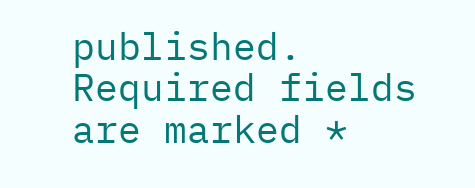published. Required fields are marked *